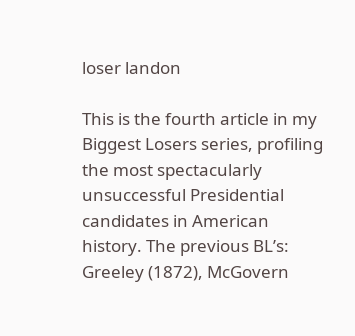loser landon

This is the fourth article in my Biggest Losers series, profiling the most spectacularly unsuccessful Presidential candidates in American history. The previous BL’s: Greeley (1872), McGovern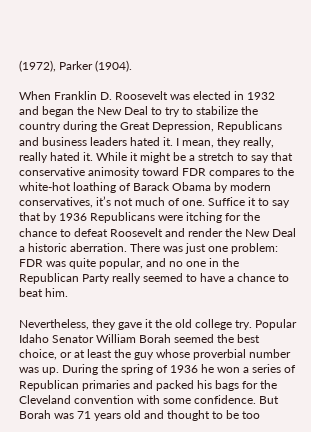(1972), Parker (1904).

When Franklin D. Roosevelt was elected in 1932 and began the New Deal to try to stabilize the country during the Great Depression, Republicans and business leaders hated it. I mean, they really, really hated it. While it might be a stretch to say that conservative animosity toward FDR compares to the white-hot loathing of Barack Obama by modern conservatives, it’s not much of one. Suffice it to say that by 1936 Republicans were itching for the chance to defeat Roosevelt and render the New Deal a historic aberration. There was just one problem: FDR was quite popular, and no one in the Republican Party really seemed to have a chance to beat him.

Nevertheless, they gave it the old college try. Popular Idaho Senator William Borah seemed the best choice, or at least the guy whose proverbial number was up. During the spring of 1936 he won a series of Republican primaries and packed his bags for the Cleveland convention with some confidence. But Borah was 71 years old and thought to be too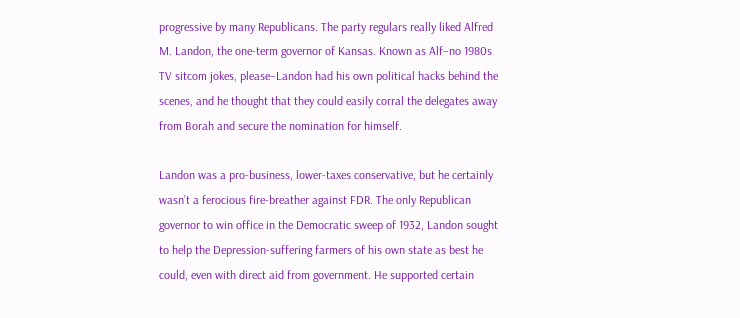progressive by many Republicans. The party regulars really liked Alfred M. Landon, the one-term governor of Kansas. Known as Alf–no 1980s TV sitcom jokes, please–Landon had his own political hacks behind the scenes, and he thought that they could easily corral the delegates away from Borah and secure the nomination for himself.

Landon was a pro-business, lower-taxes conservative, but he certainly wasn’t a ferocious fire-breather against FDR. The only Republican governor to win office in the Democratic sweep of 1932, Landon sought to help the Depression-suffering farmers of his own state as best he could, even with direct aid from government. He supported certain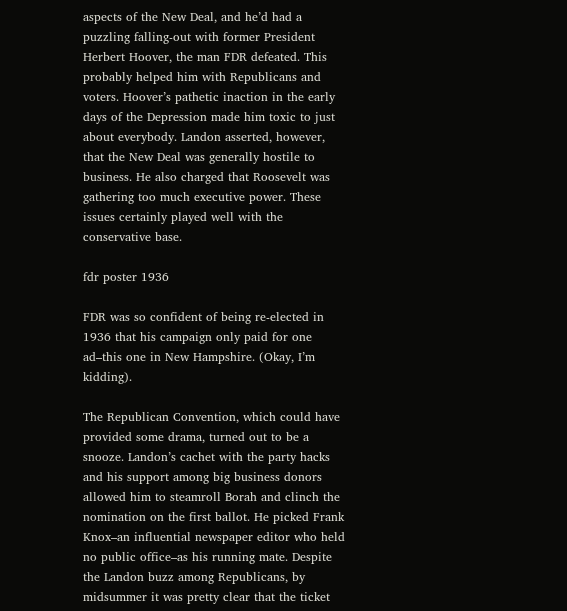aspects of the New Deal, and he’d had a puzzling falling-out with former President Herbert Hoover, the man FDR defeated. This probably helped him with Republicans and voters. Hoover’s pathetic inaction in the early days of the Depression made him toxic to just about everybody. Landon asserted, however, that the New Deal was generally hostile to business. He also charged that Roosevelt was gathering too much executive power. These issues certainly played well with the conservative base.

fdr poster 1936

FDR was so confident of being re-elected in 1936 that his campaign only paid for one ad–this one in New Hampshire. (Okay, I’m kidding).

The Republican Convention, which could have provided some drama, turned out to be a snooze. Landon’s cachet with the party hacks and his support among big business donors allowed him to steamroll Borah and clinch the nomination on the first ballot. He picked Frank Knox–an influential newspaper editor who held no public office–as his running mate. Despite the Landon buzz among Republicans, by midsummer it was pretty clear that the ticket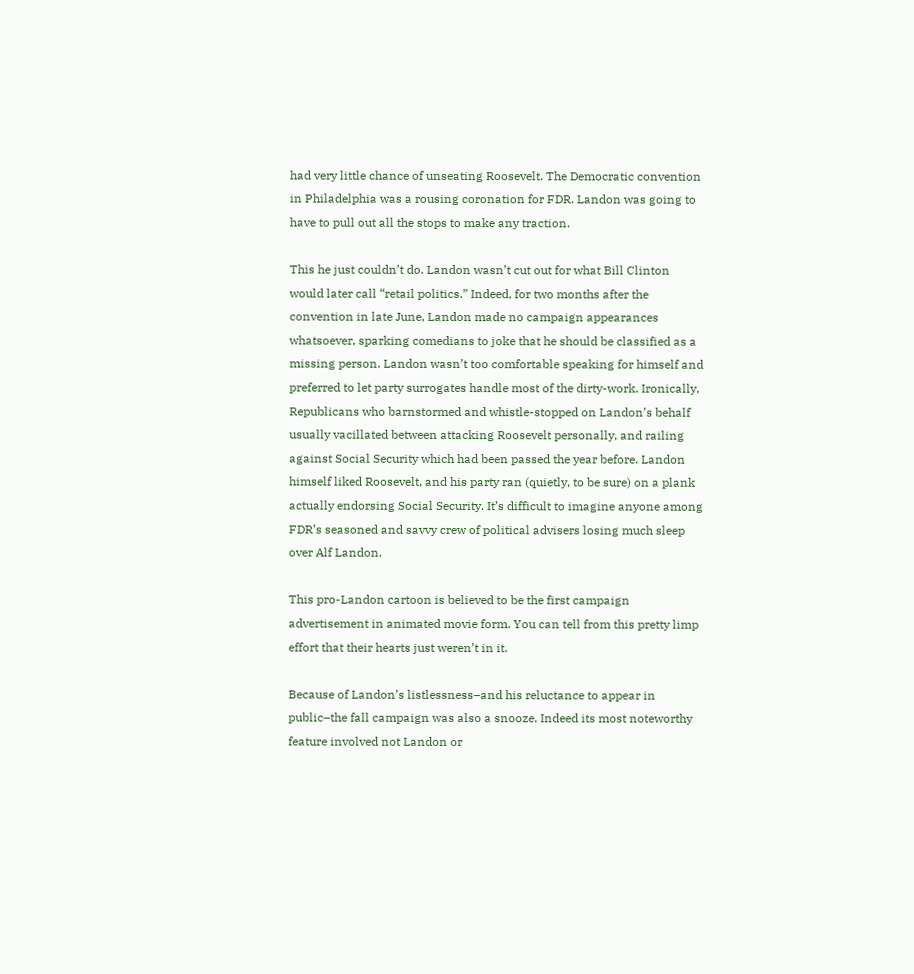had very little chance of unseating Roosevelt. The Democratic convention in Philadelphia was a rousing coronation for FDR. Landon was going to have to pull out all the stops to make any traction.

This he just couldn’t do. Landon wasn’t cut out for what Bill Clinton would later call “retail politics.” Indeed, for two months after the convention in late June, Landon made no campaign appearances whatsoever, sparking comedians to joke that he should be classified as a missing person. Landon wasn’t too comfortable speaking for himself and preferred to let party surrogates handle most of the dirty-work. Ironically, Republicans who barnstormed and whistle-stopped on Landon’s behalf usually vacillated between attacking Roosevelt personally, and railing against Social Security which had been passed the year before. Landon himself liked Roosevelt, and his party ran (quietly, to be sure) on a plank actually endorsing Social Security. It’s difficult to imagine anyone among FDR’s seasoned and savvy crew of political advisers losing much sleep over Alf Landon.

This pro-Landon cartoon is believed to be the first campaign advertisement in animated movie form. You can tell from this pretty limp effort that their hearts just weren’t in it.

Because of Landon’s listlessness–and his reluctance to appear in public–the fall campaign was also a snooze. Indeed its most noteworthy feature involved not Landon or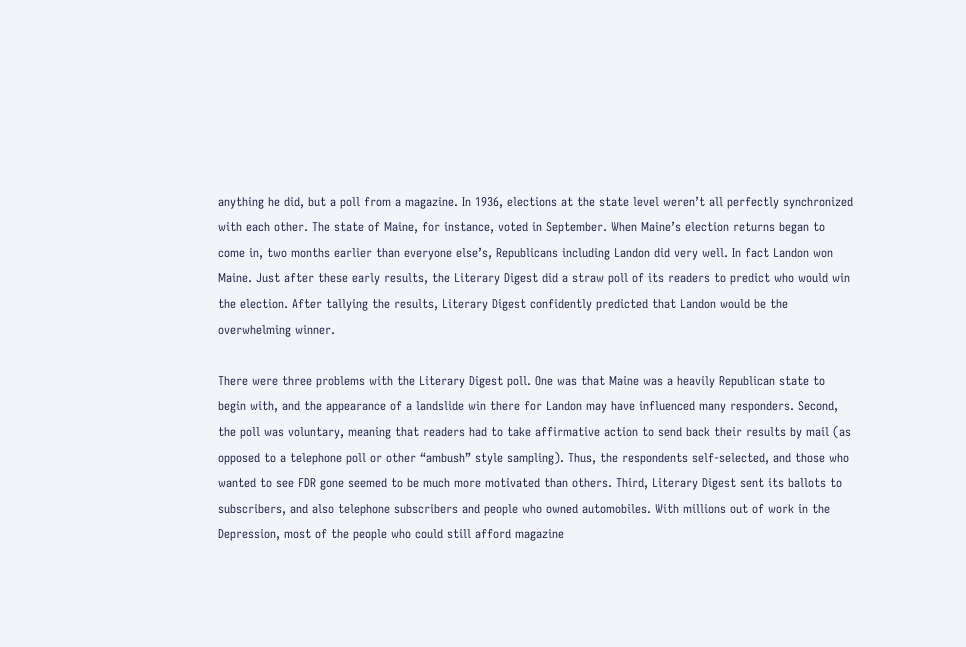anything he did, but a poll from a magazine. In 1936, elections at the state level weren’t all perfectly synchronized with each other. The state of Maine, for instance, voted in September. When Maine’s election returns began to come in, two months earlier than everyone else’s, Republicans including Landon did very well. In fact Landon won Maine. Just after these early results, the Literary Digest did a straw poll of its readers to predict who would win the election. After tallying the results, Literary Digest confidently predicted that Landon would be the overwhelming winner.

There were three problems with the Literary Digest poll. One was that Maine was a heavily Republican state to begin with, and the appearance of a landslide win there for Landon may have influenced many responders. Second, the poll was voluntary, meaning that readers had to take affirmative action to send back their results by mail (as opposed to a telephone poll or other “ambush” style sampling). Thus, the respondents self-selected, and those who wanted to see FDR gone seemed to be much more motivated than others. Third, Literary Digest sent its ballots to subscribers, and also telephone subscribers and people who owned automobiles. With millions out of work in the Depression, most of the people who could still afford magazine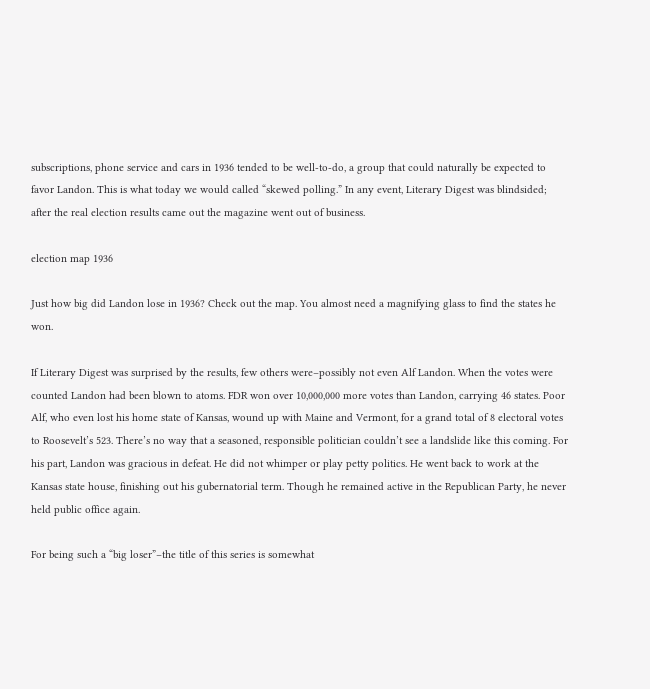subscriptions, phone service and cars in 1936 tended to be well-to-do, a group that could naturally be expected to favor Landon. This is what today we would called “skewed polling.” In any event, Literary Digest was blindsided; after the real election results came out the magazine went out of business.

election map 1936

Just how big did Landon lose in 1936? Check out the map. You almost need a magnifying glass to find the states he won.

If Literary Digest was surprised by the results, few others were–possibly not even Alf Landon. When the votes were counted Landon had been blown to atoms. FDR won over 10,000,000 more votes than Landon, carrying 46 states. Poor Alf, who even lost his home state of Kansas, wound up with Maine and Vermont, for a grand total of 8 electoral votes to Roosevelt’s 523. There’s no way that a seasoned, responsible politician couldn’t see a landslide like this coming. For his part, Landon was gracious in defeat. He did not whimper or play petty politics. He went back to work at the Kansas state house, finishing out his gubernatorial term. Though he remained active in the Republican Party, he never held public office again.

For being such a “big loser”–the title of this series is somewhat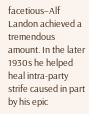facetious–Alf Landon achieved a tremendous amount. In the later 1930s he helped heal intra-party strife caused in part by his epic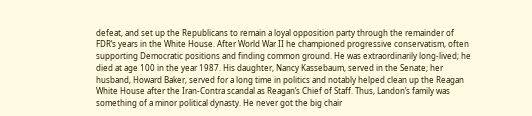defeat, and set up the Republicans to remain a loyal opposition party through the remainder of FDR’s years in the White House. After World War II he championed progressive conservatism, often supporting Democratic positions and finding common ground. He was extraordinarily long-lived; he died at age 100 in the year 1987. His daughter, Nancy Kassebaum, served in the Senate; her husband, Howard Baker, served for a long time in politics and notably helped clean up the Reagan White House after the Iran-Contra scandal as Reagan’s Chief of Staff. Thus, Landon’s family was something of a minor political dynasty. He never got the big chair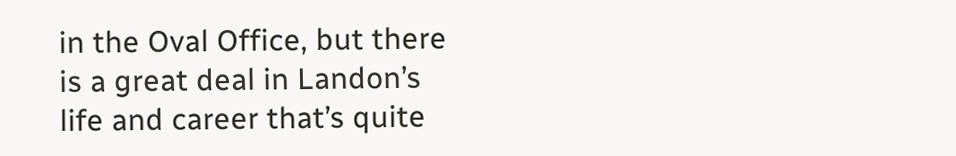in the Oval Office, but there is a great deal in Landon’s life and career that’s quite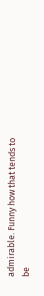admirable. Funny how that tends to be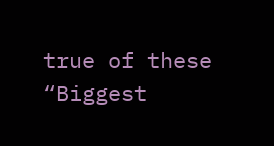true of these “Biggest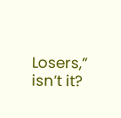Losers,” isn’t it?